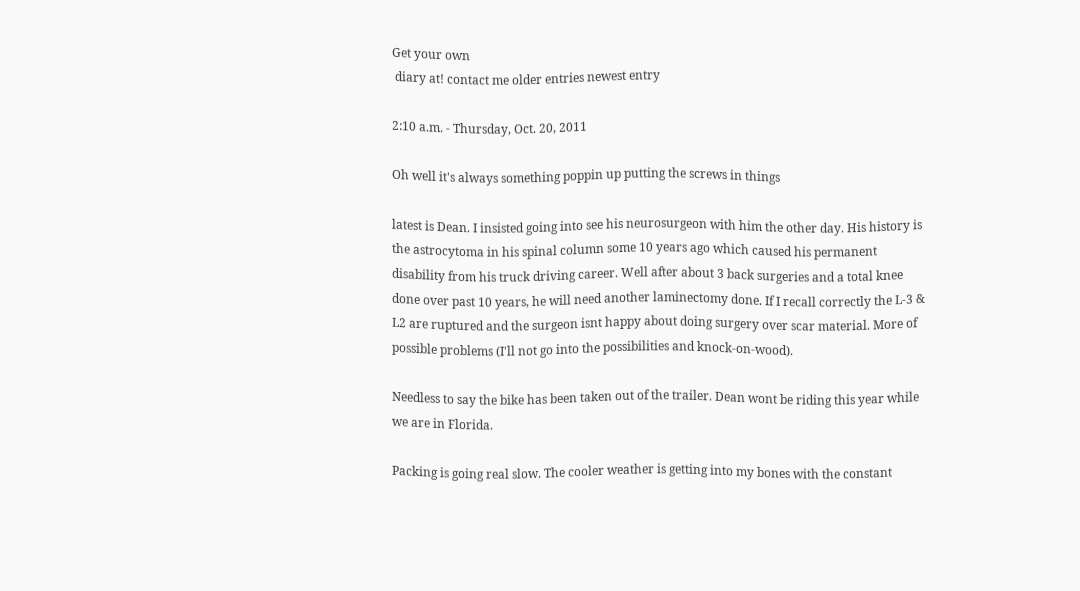Get your own
 diary at! contact me older entries newest entry

2:10 a.m. - Thursday, Oct. 20, 2011

Oh well it's always something poppin up putting the screws in things

latest is Dean. I insisted going into see his neurosurgeon with him the other day. His history is the astrocytoma in his spinal column some 10 years ago which caused his permanent disability from his truck driving career. Well after about 3 back surgeries and a total knee done over past 10 years, he will need another laminectomy done. If I recall correctly the L-3 & L2 are ruptured and the surgeon isnt happy about doing surgery over scar material. More of possible problems (I'll not go into the possibilities and knock-on-wood).

Needless to say the bike has been taken out of the trailer. Dean wont be riding this year while we are in Florida.

Packing is going real slow. The cooler weather is getting into my bones with the constant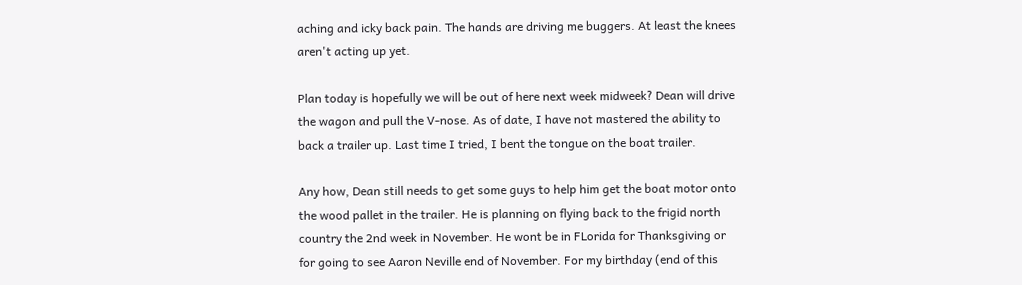aching and icky back pain. The hands are driving me buggers. At least the knees aren't acting up yet.

Plan today is hopefully we will be out of here next week midweek? Dean will drive the wagon and pull the V-nose. As of date, I have not mastered the ability to back a trailer up. Last time I tried, I bent the tongue on the boat trailer.

Any how, Dean still needs to get some guys to help him get the boat motor onto the wood pallet in the trailer. He is planning on flying back to the frigid north country the 2nd week in November. He wont be in FLorida for Thanksgiving or for going to see Aaron Neville end of November. For my birthday (end of this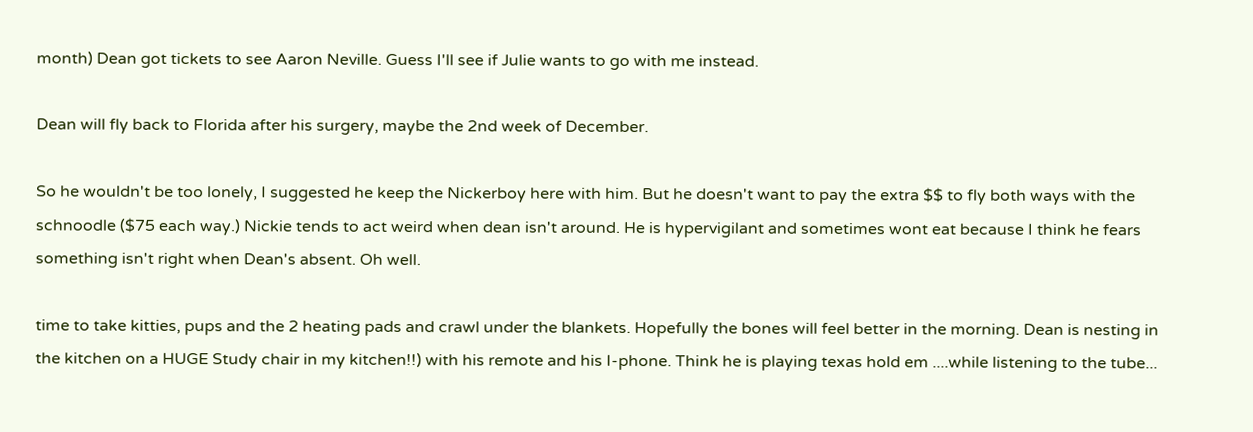month) Dean got tickets to see Aaron Neville. Guess I'll see if Julie wants to go with me instead.

Dean will fly back to Florida after his surgery, maybe the 2nd week of December.

So he wouldn't be too lonely, I suggested he keep the Nickerboy here with him. But he doesn't want to pay the extra $$ to fly both ways with the schnoodle ($75 each way.) Nickie tends to act weird when dean isn't around. He is hypervigilant and sometimes wont eat because I think he fears something isn't right when Dean's absent. Oh well.

time to take kitties, pups and the 2 heating pads and crawl under the blankets. Hopefully the bones will feel better in the morning. Dean is nesting in the kitchen on a HUGE Study chair in my kitchen!!) with his remote and his I-phone. Think he is playing texas hold em ....while listening to the tube...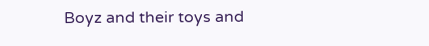Boyz and their toys and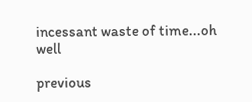incessant waste of time...oh well

previous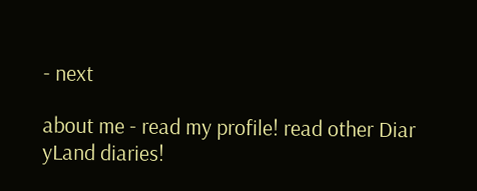- next

about me - read my profile! read other Diar
yLand diaries!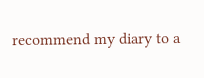recommend my diary to a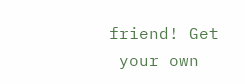friend! Get
 your own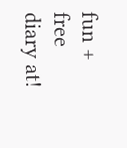fun + free diary at!